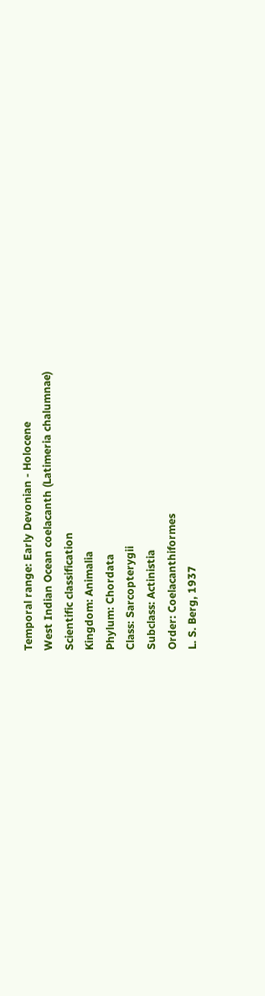Temporal range: Early Devonian - Holocene
West Indian Ocean coelacanth (Latimeria chalumnae)
Scientific classification
Kingdom: Animalia
Phylum: Chordata
Class: Sarcopterygii
Subclass: Actinistia
Order: Coelacanthiformes
L. S. Berg, 1937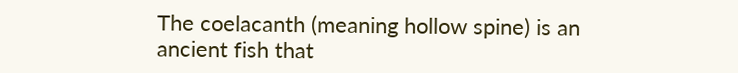The coelacanth (meaning hollow spine) is an ancient fish that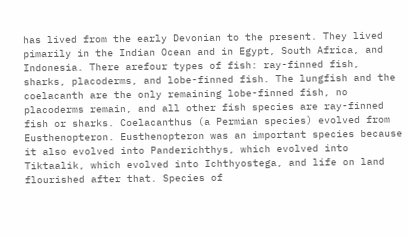has lived from the early Devonian to the present. They lived pimarily in the Indian Ocean and in Egypt, South Africa, and Indonesia. There arefour types of fish: ray-finned fish, sharks, placoderms, and lobe-finned fish. The lungfish and the coelacanth are the only remaining lobe-finned fish, no placoderms remain, and all other fish species are ray-finned fish or sharks. Coelacanthus (a Permian species) evolved from Eusthenopteron. Eusthenopteron was an important species because it also evolved into Panderichthys, which evolved into Tiktaalik, which evolved into Ichthyostega, and life on land flourished after that. Species of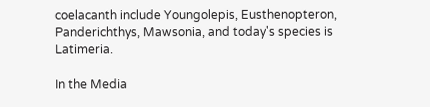coelacanth include Youngolepis, Eusthenopteron, Panderichthys, Mawsonia, and today's species is Latimeria.

In the Media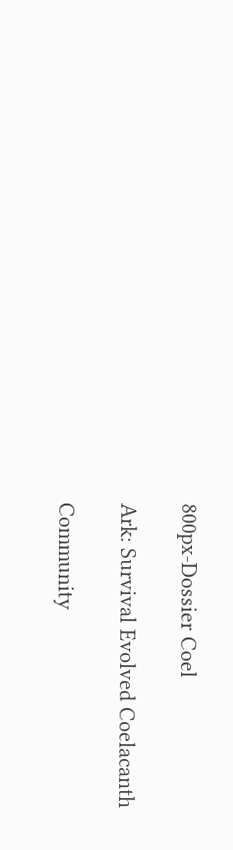800px-Dossier Coel

Ark: Survival Evolved Coelacanth

Community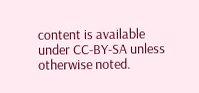content is available under CC-BY-SA unless otherwise noted.